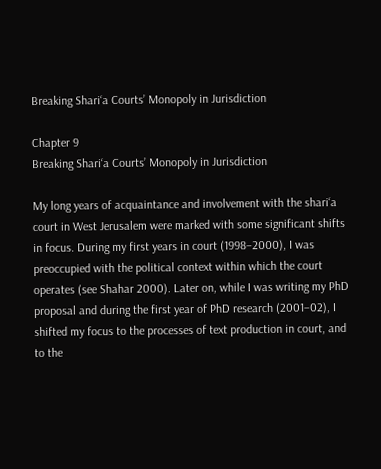Breaking Shari‘a Courts’ Monopoly in Jurisdiction

Chapter 9
Breaking Shari‘a Courts’ Monopoly in Jurisdiction

My long years of acquaintance and involvement with the shari‘a court in West Jerusalem were marked with some significant shifts in focus. During my first years in court (1998–2000), I was preoccupied with the political context within which the court operates (see Shahar 2000). Later on, while I was writing my PhD proposal and during the first year of PhD research (2001–02), I shifted my focus to the processes of text production in court, and to the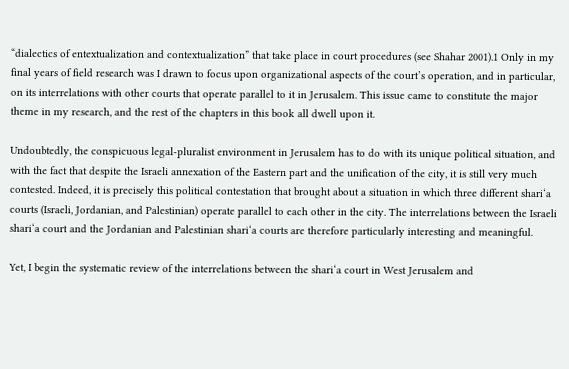“dialectics of entextualization and contextualization” that take place in court procedures (see Shahar 2001).1 Only in my final years of field research was I drawn to focus upon organizational aspects of the court’s operation, and in particular, on its interrelations with other courts that operate parallel to it in Jerusalem. This issue came to constitute the major theme in my research, and the rest of the chapters in this book all dwell upon it.

Undoubtedly, the conspicuous legal-pluralist environment in Jerusalem has to do with its unique political situation, and with the fact that despite the Israeli annexation of the Eastern part and the unification of the city, it is still very much contested. Indeed, it is precisely this political contestation that brought about a situation in which three different shari‘a courts (Israeli, Jordanian, and Palestinian) operate parallel to each other in the city. The interrelations between the Israeli shari‘a court and the Jordanian and Palestinian shari‘a courts are therefore particularly interesting and meaningful.

Yet, I begin the systematic review of the interrelations between the shari‘a court in West Jerusalem and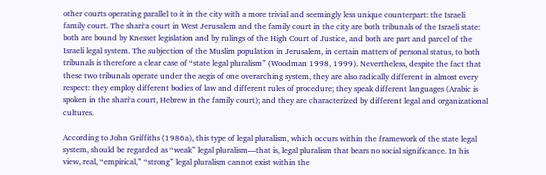other courts operating parallel to it in the city with a more trivial and seemingly less unique counterpart: the Israeli family court. The shari‘a court in West Jerusalem and the family court in the city are both tribunals of the Israeli state: both are bound by Knesset legislation and by rulings of the High Court of Justice, and both are part and parcel of the Israeli legal system. The subjection of the Muslim population in Jerusalem, in certain matters of personal status, to both tribunals is therefore a clear case of “state legal pluralism” (Woodman 1998, 1999). Nevertheless, despite the fact that these two tribunals operate under the aegis of one overarching system, they are also radically different in almost every respect: they employ different bodies of law and different rules of procedure; they speak different languages (Arabic is spoken in the shari‘a court, Hebrew in the family court); and they are characterized by different legal and organizational cultures.

According to John Griffiths (1986a), this type of legal pluralism, which occurs within the framework of the state legal system, should be regarded as “weak” legal pluralism—that is, legal pluralism that bears no social significance. In his view, real, “empirical,” “strong” legal pluralism cannot exist within the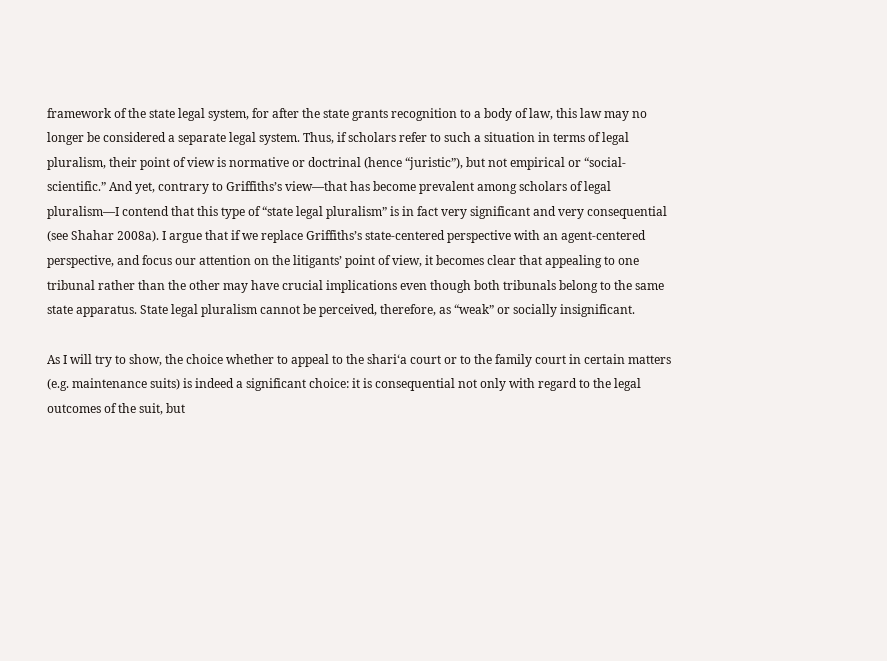framework of the state legal system, for after the state grants recognition to a body of law, this law may no longer be considered a separate legal system. Thus, if scholars refer to such a situation in terms of legal pluralism, their point of view is normative or doctrinal (hence “juristic”), but not empirical or “social-scientific.” And yet, contrary to Griffiths’s view—that has become prevalent among scholars of legal pluralism—I contend that this type of “state legal pluralism” is in fact very significant and very consequential (see Shahar 2008a). I argue that if we replace Griffiths’s state-centered perspective with an agent-centered perspective, and focus our attention on the litigants’ point of view, it becomes clear that appealing to one tribunal rather than the other may have crucial implications even though both tribunals belong to the same state apparatus. State legal pluralism cannot be perceived, therefore, as “weak” or socially insignificant.

As I will try to show, the choice whether to appeal to the shari‘a court or to the family court in certain matters (e.g. maintenance suits) is indeed a significant choice: it is consequential not only with regard to the legal outcomes of the suit, but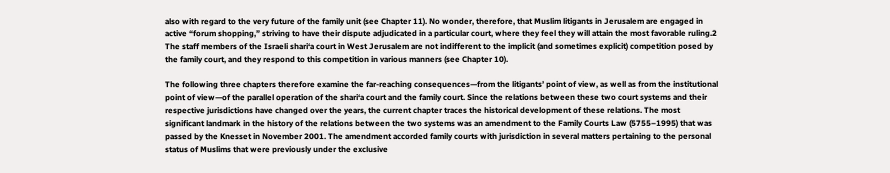also with regard to the very future of the family unit (see Chapter 11). No wonder, therefore, that Muslim litigants in Jerusalem are engaged in active “forum shopping,” striving to have their dispute adjudicated in a particular court, where they feel they will attain the most favorable ruling.2 The staff members of the Israeli shari‘a court in West Jerusalem are not indifferent to the implicit (and sometimes explicit) competition posed by the family court, and they respond to this competition in various manners (see Chapter 10).

The following three chapters therefore examine the far-reaching consequences—from the litigants’ point of view, as well as from the institutional point of view—of the parallel operation of the shari‘a court and the family court. Since the relations between these two court systems and their respective jurisdictions have changed over the years, the current chapter traces the historical development of these relations. The most significant landmark in the history of the relations between the two systems was an amendment to the Family Courts Law (5755–1995) that was passed by the Knesset in November 2001. The amendment accorded family courts with jurisdiction in several matters pertaining to the personal status of Muslims that were previously under the exclusive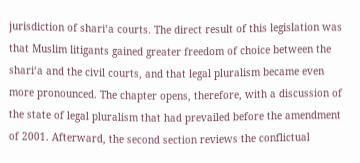jurisdiction of shari‘a courts. The direct result of this legislation was that Muslim litigants gained greater freedom of choice between the shari‘a and the civil courts, and that legal pluralism became even more pronounced. The chapter opens, therefore, with a discussion of the state of legal pluralism that had prevailed before the amendment of 2001. Afterward, the second section reviews the conflictual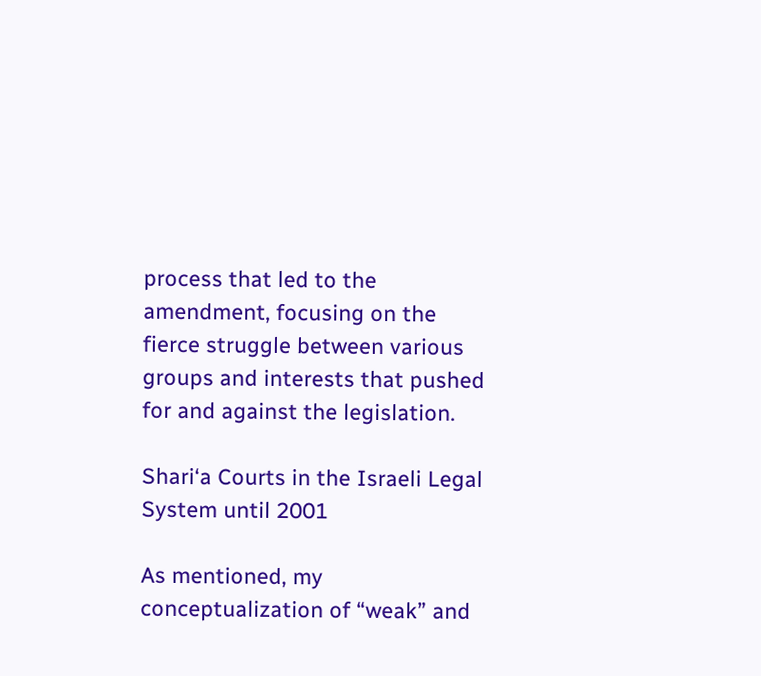process that led to the amendment, focusing on the fierce struggle between various groups and interests that pushed for and against the legislation.

Shari‘a Courts in the Israeli Legal System until 2001

As mentioned, my conceptualization of “weak” and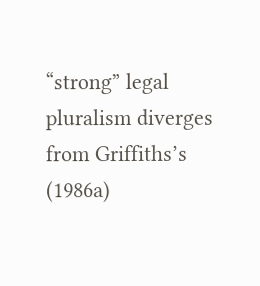“strong” legal pluralism diverges from Griffiths’s (1986a)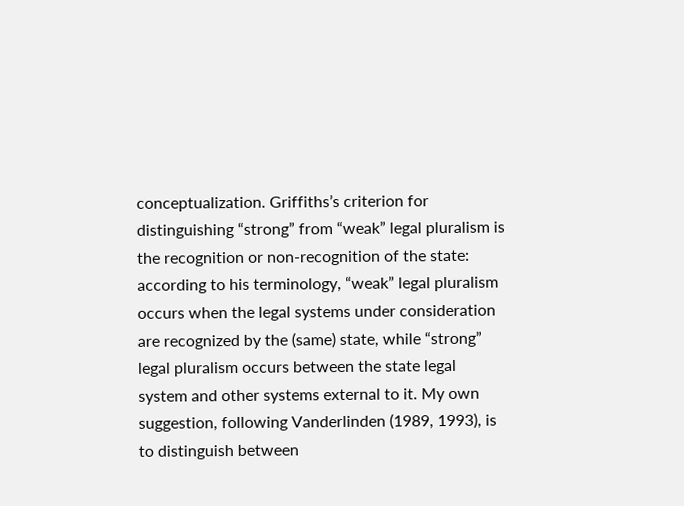conceptualization. Griffiths’s criterion for distinguishing “strong” from “weak” legal pluralism is the recognition or non-recognition of the state: according to his terminology, “weak” legal pluralism occurs when the legal systems under consideration are recognized by the (same) state, while “strong” legal pluralism occurs between the state legal system and other systems external to it. My own suggestion, following Vanderlinden (1989, 1993), is to distinguish between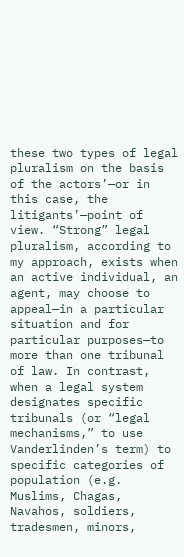these two types of legal pluralism on the basis of the actors’—or in this case, the litigants’—point of view. “Strong” legal pluralism, according to my approach, exists when an active individual, an agent, may choose to appeal—in a particular situation and for particular purposes—to more than one tribunal of law. In contrast, when a legal system designates specific tribunals (or “legal mechanisms,” to use Vanderlinden’s term) to specific categories of population (e.g. Muslims, Chagas, Navahos, soldiers, tradesmen, minors,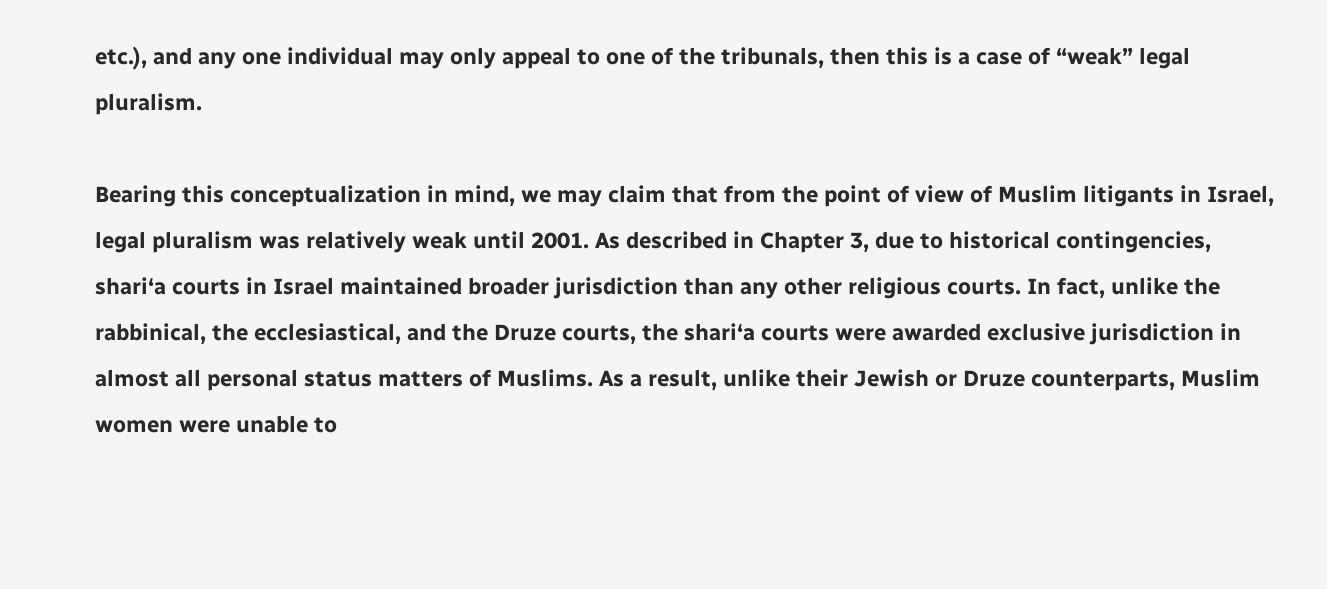etc.), and any one individual may only appeal to one of the tribunals, then this is a case of “weak” legal pluralism.

Bearing this conceptualization in mind, we may claim that from the point of view of Muslim litigants in Israel, legal pluralism was relatively weak until 2001. As described in Chapter 3, due to historical contingencies, shari‘a courts in Israel maintained broader jurisdiction than any other religious courts. In fact, unlike the rabbinical, the ecclesiastical, and the Druze courts, the shari‘a courts were awarded exclusive jurisdiction in almost all personal status matters of Muslims. As a result, unlike their Jewish or Druze counterparts, Muslim women were unable to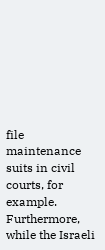file maintenance suits in civil courts, for example. Furthermore, while the Israeli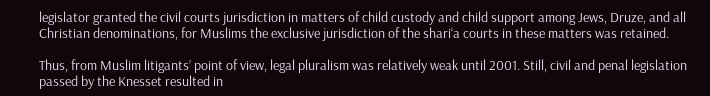legislator granted the civil courts jurisdiction in matters of child custody and child support among Jews, Druze, and all Christian denominations, for Muslims the exclusive jurisdiction of the shari‘a courts in these matters was retained.

Thus, from Muslim litigants’ point of view, legal pluralism was relatively weak until 2001. Still, civil and penal legislation passed by the Knesset resulted in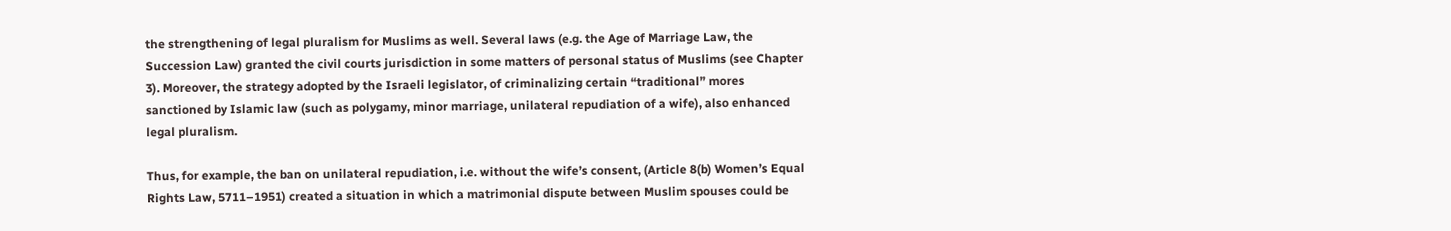the strengthening of legal pluralism for Muslims as well. Several laws (e.g. the Age of Marriage Law, the Succession Law) granted the civil courts jurisdiction in some matters of personal status of Muslims (see Chapter 3). Moreover, the strategy adopted by the Israeli legislator, of criminalizing certain “traditional” mores sanctioned by Islamic law (such as polygamy, minor marriage, unilateral repudiation of a wife), also enhanced legal pluralism.

Thus, for example, the ban on unilateral repudiation, i.e. without the wife’s consent, (Article 8(b) Women’s Equal Rights Law, 5711–1951) created a situation in which a matrimonial dispute between Muslim spouses could be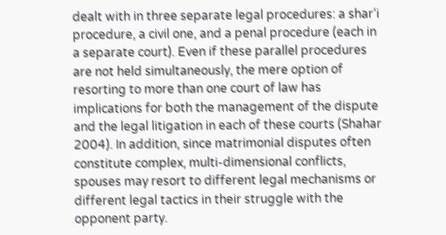dealt with in three separate legal procedures: a shar‘i procedure, a civil one, and a penal procedure (each in a separate court). Even if these parallel procedures are not held simultaneously, the mere option of resorting to more than one court of law has implications for both the management of the dispute and the legal litigation in each of these courts (Shahar 2004). In addition, since matrimonial disputes often constitute complex, multi-dimensional conflicts, spouses may resort to different legal mechanisms or different legal tactics in their struggle with the opponent party.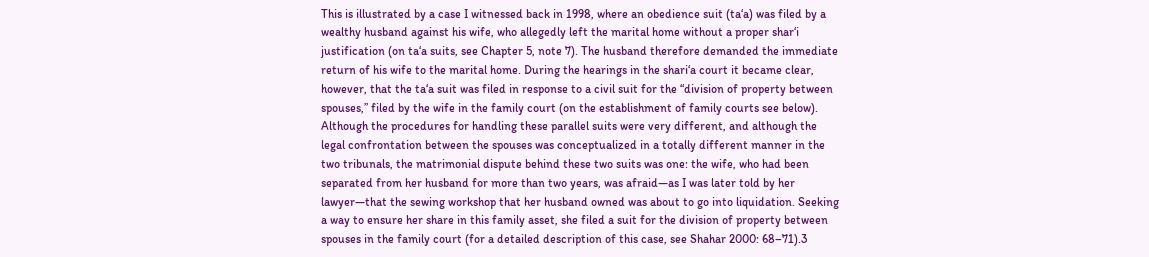This is illustrated by a case I witnessed back in 1998, where an obedience suit (ta‘a) was filed by a wealthy husband against his wife, who allegedly left the marital home without a proper shar‘i justification (on ta‘a suits, see Chapter 5, note 7). The husband therefore demanded the immediate return of his wife to the marital home. During the hearings in the shari‘a court it became clear, however, that the ta‘a suit was filed in response to a civil suit for the “division of property between spouses,” filed by the wife in the family court (on the establishment of family courts see below). Although the procedures for handling these parallel suits were very different, and although the legal confrontation between the spouses was conceptualized in a totally different manner in the two tribunals, the matrimonial dispute behind these two suits was one: the wife, who had been separated from her husband for more than two years, was afraid—as I was later told by her lawyer—that the sewing workshop that her husband owned was about to go into liquidation. Seeking a way to ensure her share in this family asset, she filed a suit for the division of property between spouses in the family court (for a detailed description of this case, see Shahar 2000: 68–71).3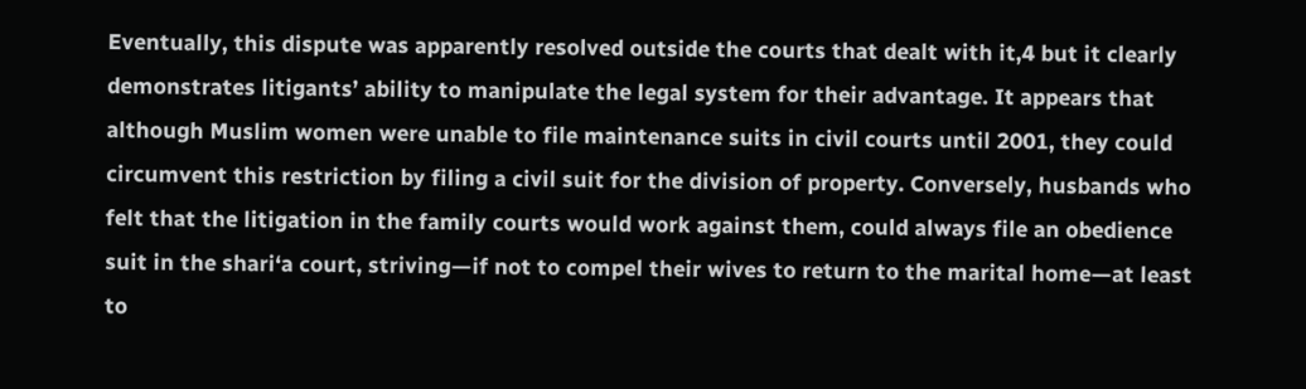Eventually, this dispute was apparently resolved outside the courts that dealt with it,4 but it clearly demonstrates litigants’ ability to manipulate the legal system for their advantage. It appears that although Muslim women were unable to file maintenance suits in civil courts until 2001, they could circumvent this restriction by filing a civil suit for the division of property. Conversely, husbands who felt that the litigation in the family courts would work against them, could always file an obedience suit in the shari‘a court, striving—if not to compel their wives to return to the marital home—at least to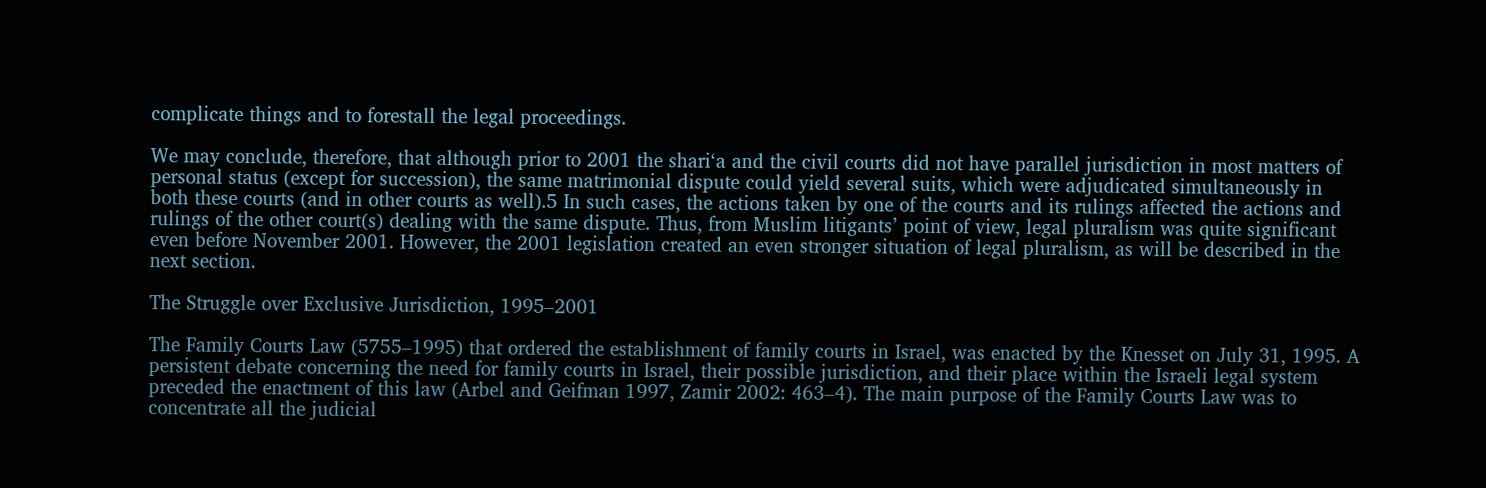complicate things and to forestall the legal proceedings.

We may conclude, therefore, that although prior to 2001 the shari‘a and the civil courts did not have parallel jurisdiction in most matters of personal status (except for succession), the same matrimonial dispute could yield several suits, which were adjudicated simultaneously in both these courts (and in other courts as well).5 In such cases, the actions taken by one of the courts and its rulings affected the actions and rulings of the other court(s) dealing with the same dispute. Thus, from Muslim litigants’ point of view, legal pluralism was quite significant even before November 2001. However, the 2001 legislation created an even stronger situation of legal pluralism, as will be described in the next section.

The Struggle over Exclusive Jurisdiction, 1995–2001

The Family Courts Law (5755–1995) that ordered the establishment of family courts in Israel, was enacted by the Knesset on July 31, 1995. A persistent debate concerning the need for family courts in Israel, their possible jurisdiction, and their place within the Israeli legal system preceded the enactment of this law (Arbel and Geifman 1997, Zamir 2002: 463–4). The main purpose of the Family Courts Law was to concentrate all the judicial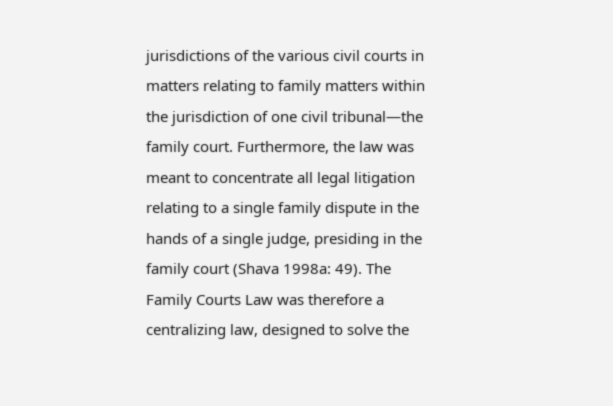jurisdictions of the various civil courts in matters relating to family matters within the jurisdiction of one civil tribunal—the family court. Furthermore, the law was meant to concentrate all legal litigation relating to a single family dispute in the hands of a single judge, presiding in the family court (Shava 1998a: 49). The Family Courts Law was therefore a centralizing law, designed to solve the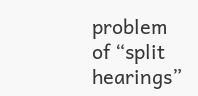problem of “split hearings”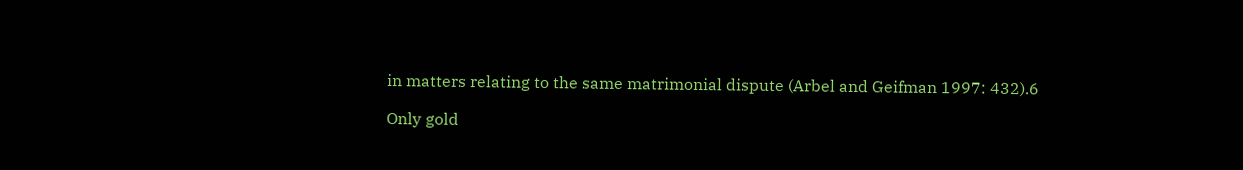in matters relating to the same matrimonial dispute (Arbel and Geifman 1997: 432).6

Only gold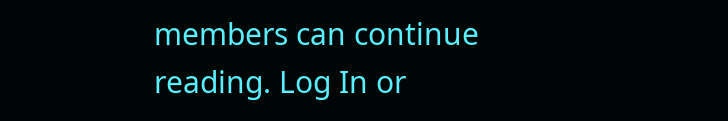members can continue reading. Log In or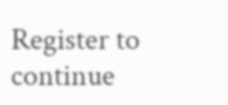Register to continue